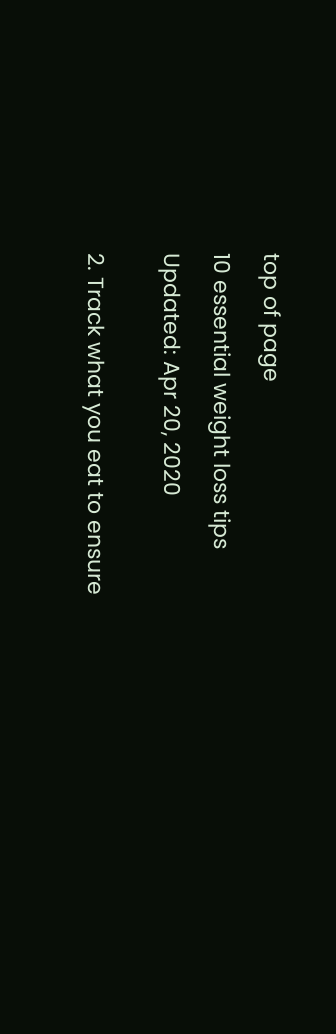top of page

10 essential weight loss tips

Updated: Apr 20, 2020


2. Track what you eat to ensure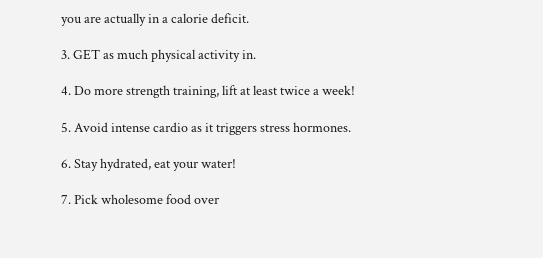you are actually in a calorie deficit.

3. GET as much physical activity in.

4. Do more strength training, lift at least twice a week!

5. Avoid intense cardio as it triggers stress hormones.

6. Stay hydrated, eat your water!

7. Pick wholesome food over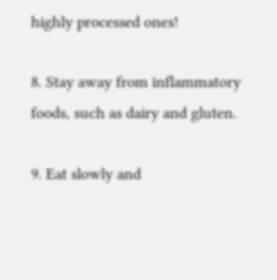highly processed ones!

8. Stay away from inflammatory foods, such as dairy and gluten.

9. Eat slowly and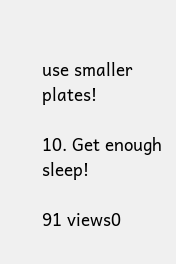use smaller plates!

10. Get enough sleep!

91 views0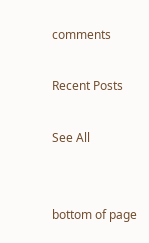comments

Recent Posts

See All


bottom of page